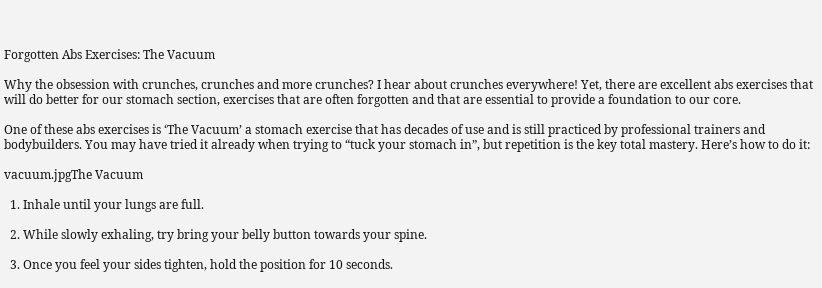Forgotten Abs Exercises: The Vacuum

Why the obsession with crunches, crunches and more crunches? I hear about crunches everywhere! Yet, there are excellent abs exercises that will do better for our stomach section, exercises that are often forgotten and that are essential to provide a foundation to our core.

One of these abs exercises is ‘The Vacuum’ a stomach exercise that has decades of use and is still practiced by professional trainers and bodybuilders. You may have tried it already when trying to “tuck your stomach in”, but repetition is the key total mastery. Here’s how to do it:

vacuum.jpgThe Vacuum

  1. Inhale until your lungs are full.

  2. While slowly exhaling, try bring your belly button towards your spine.

  3. Once you feel your sides tighten, hold the position for 10 seconds.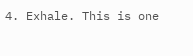4. Exhale. This is one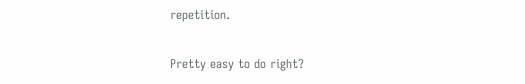repetition.

Pretty easy to do right?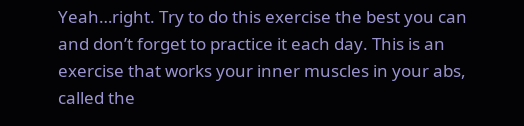Yeah…right. Try to do this exercise the best you can and don’t forget to practice it each day. This is an exercise that works your inner muscles in your abs, called the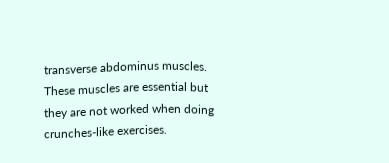transverse abdominus muscles. These muscles are essential but they are not worked when doing crunches-like exercises.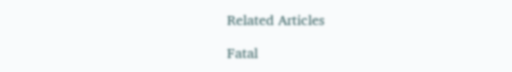Related Articles

Fatal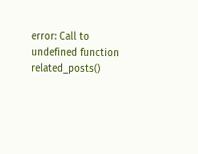error: Call to undefined function related_posts()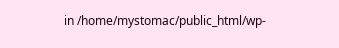in /home/mystomac/public_html/wp-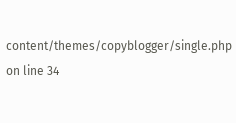content/themes/copyblogger/single.php on line 34